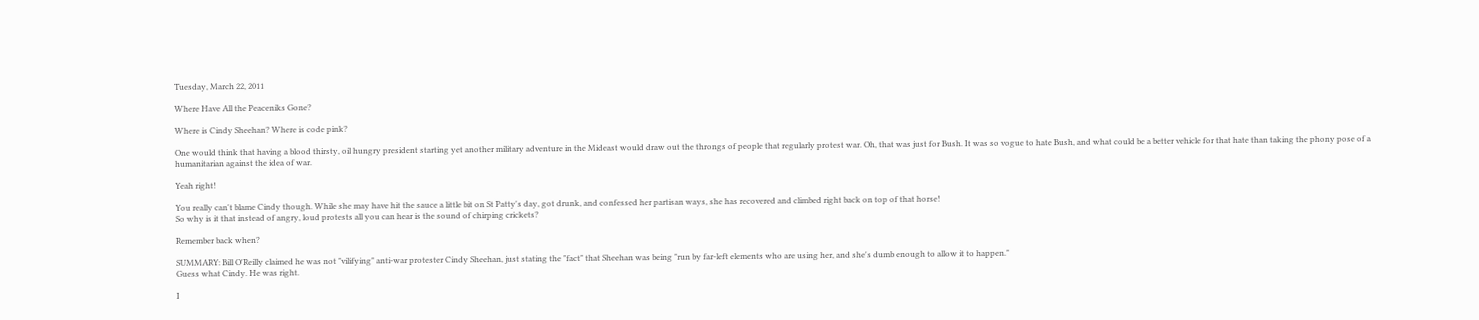Tuesday, March 22, 2011

Where Have All the Peaceniks Gone?

Where is Cindy Sheehan? Where is code pink?

One would think that having a blood thirsty, oil hungry president starting yet another military adventure in the Mideast would draw out the throngs of people that regularly protest war. Oh, that was just for Bush. It was so vogue to hate Bush, and what could be a better vehicle for that hate than taking the phony pose of a humanitarian against the idea of war.

Yeah right!

You really can't blame Cindy though. While she may have hit the sauce a little bit on St Patty's day, got drunk, and confessed her partisan ways, she has recovered and climbed right back on top of that horse!
So why is it that instead of angry, loud protests all you can hear is the sound of chirping crickets?

Remember back when?

SUMMARY: Bill O'Reilly claimed he was not "vilifying" anti-war protester Cindy Sheehan, just stating the "fact" that Sheehan was being "run by far-left elements who are using her, and she's dumb enough to allow it to happen."
Guess what Cindy. He was right.

I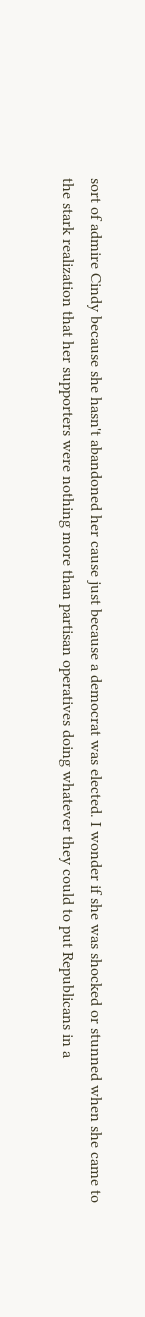sort of admire Cindy because she hasn't abandoned her cause just because a democrat was elected. I wonder if she was shocked or stunned when she came to the stark realization that her supporters were nothing more than partisan operatives doing whatever they could to put Republicans in a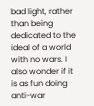bad light, rather than being dedicated to the ideal of a world with no wars. I also wonder if it is as fun doing anti-war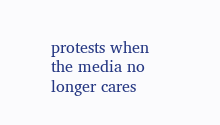protests when the media no longer cares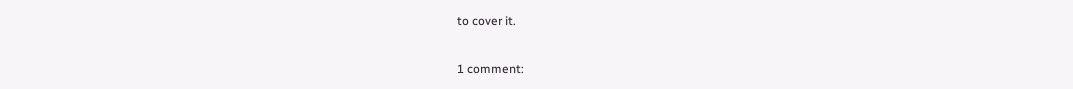to cover it.

1 comment: